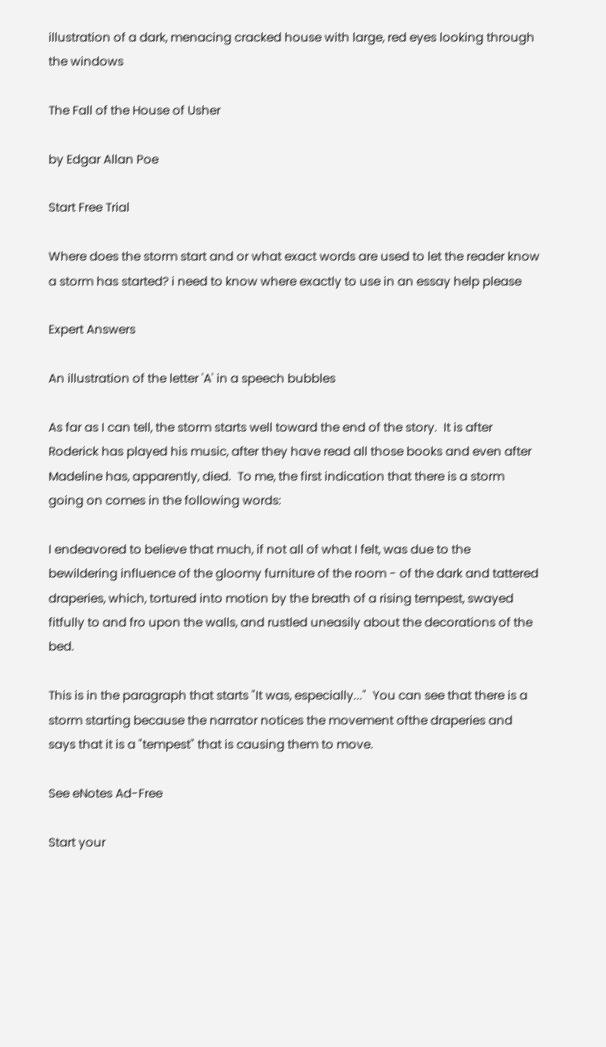illustration of a dark, menacing cracked house with large, red eyes looking through the windows

The Fall of the House of Usher

by Edgar Allan Poe

Start Free Trial

Where does the storm start and or what exact words are used to let the reader know a storm has started? i need to know where exactly to use in an essay help please

Expert Answers

An illustration of the letter 'A' in a speech bubbles

As far as I can tell, the storm starts well toward the end of the story.  It is after Roderick has played his music, after they have read all those books and even after Madeline has, apparently, died.  To me, the first indication that there is a storm going on comes in the following words:

I endeavored to believe that much, if not all of what I felt, was due to the bewildering influence of the gloomy furniture of the room - of the dark and tattered draperies, which, tortured into motion by the breath of a rising tempest, swayed fitfully to and fro upon the walls, and rustled uneasily about the decorations of the bed.

This is in the paragraph that starts "It was, especially..."  You can see that there is a storm starting because the narrator notices the movement ofthe draperies and says that it is a "tempest" that is causing them to move.

See eNotes Ad-Free

Start your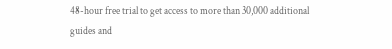48-hour free trial to get access to more than 30,000 additional guides and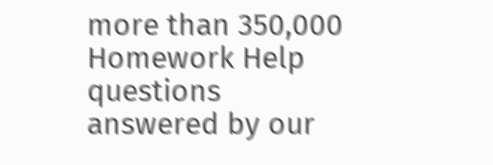more than 350,000 Homework Help questions answered by our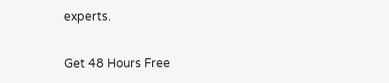experts.

Get 48 Hours Free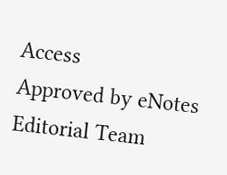Access
Approved by eNotes Editorial Team